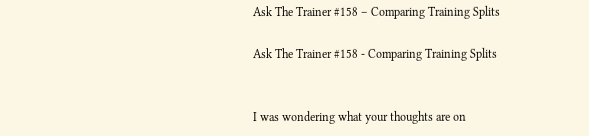Ask The Trainer #158 – Comparing Training Splits

Ask The Trainer #158 - Comparing Training Splits


I was wondering what your thoughts are on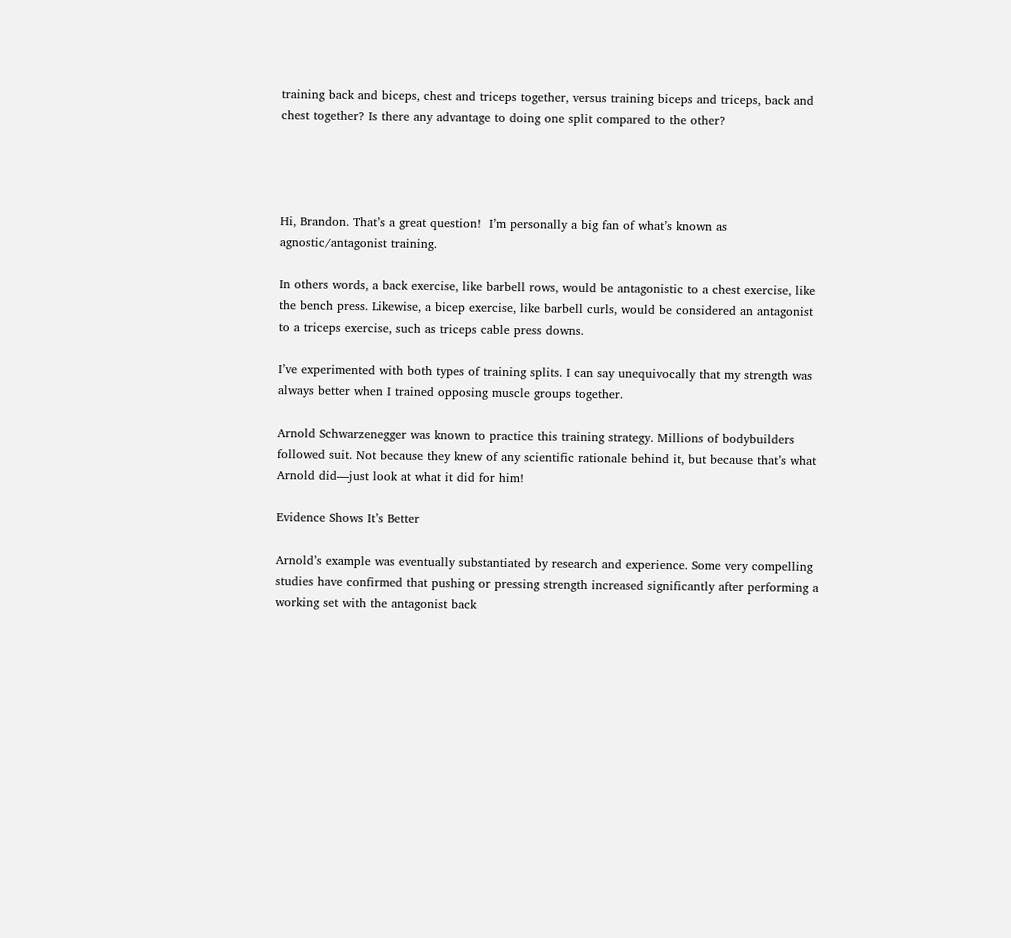training back and biceps, chest and triceps together, versus training biceps and triceps, back and chest together? Is there any advantage to doing one split compared to the other?




Hi, Brandon. That’s a great question!  I’m personally a big fan of what’s known as agnostic/antagonist training.

In others words, a back exercise, like barbell rows, would be antagonistic to a chest exercise, like the bench press. Likewise, a bicep exercise, like barbell curls, would be considered an antagonist to a triceps exercise, such as triceps cable press downs.

I’ve experimented with both types of training splits. I can say unequivocally that my strength was always better when I trained opposing muscle groups together.

Arnold Schwarzenegger was known to practice this training strategy. Millions of bodybuilders followed suit. Not because they knew of any scientific rationale behind it, but because that’s what Arnold did—just look at what it did for him!

Evidence Shows It’s Better

Arnold’s example was eventually substantiated by research and experience. Some very compelling studies have confirmed that pushing or pressing strength increased significantly after performing a working set with the antagonist back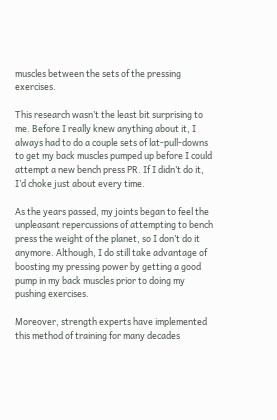muscles between the sets of the pressing exercises.

This research wasn’t the least bit surprising to me. Before I really knew anything about it, I always had to do a couple sets of lat-pull-downs to get my back muscles pumped up before I could attempt a new bench press PR. If I didn’t do it, I’d choke just about every time.

As the years passed, my joints began to feel the unpleasant repercussions of attempting to bench press the weight of the planet, so I don’t do it anymore. Although, I do still take advantage of boosting my pressing power by getting a good pump in my back muscles prior to doing my pushing exercises.

Moreover, strength experts have implemented this method of training for many decades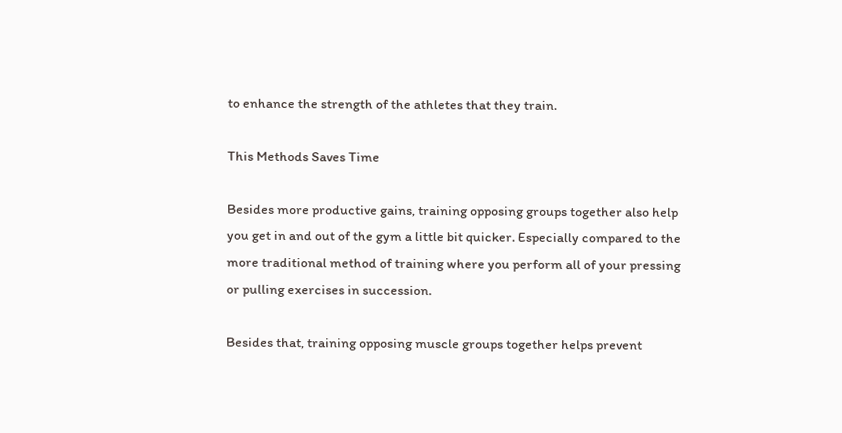to enhance the strength of the athletes that they train.

This Methods Saves Time

Besides more productive gains, training opposing groups together also help you get in and out of the gym a little bit quicker. Especially compared to the more traditional method of training where you perform all of your pressing or pulling exercises in succession.

Besides that, training opposing muscle groups together helps prevent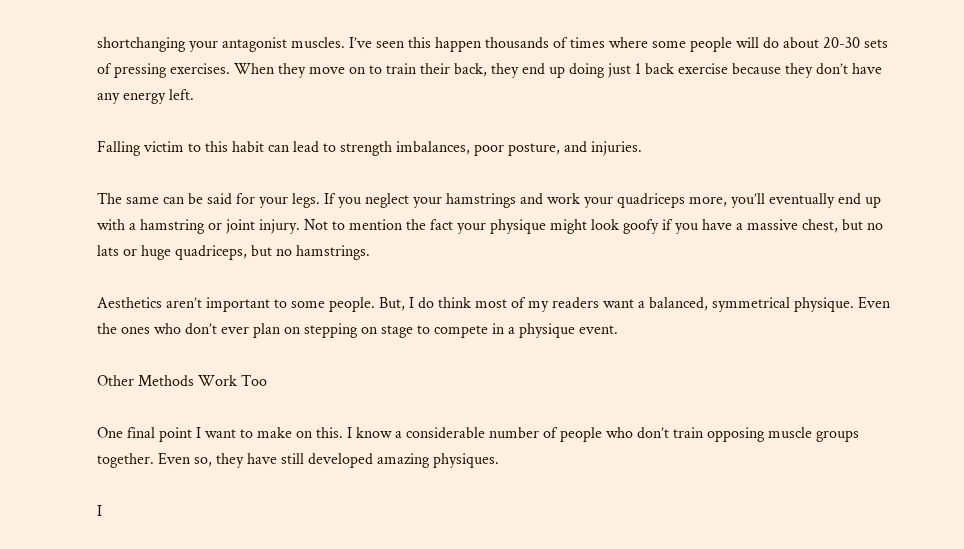shortchanging your antagonist muscles. I’ve seen this happen thousands of times where some people will do about 20-30 sets of pressing exercises. When they move on to train their back, they end up doing just 1 back exercise because they don’t have any energy left.

Falling victim to this habit can lead to strength imbalances, poor posture, and injuries.

The same can be said for your legs. If you neglect your hamstrings and work your quadriceps more, you’ll eventually end up with a hamstring or joint injury. Not to mention the fact your physique might look goofy if you have a massive chest, but no lats or huge quadriceps, but no hamstrings.

Aesthetics aren’t important to some people. But, I do think most of my readers want a balanced, symmetrical physique. Even the ones who don’t ever plan on stepping on stage to compete in a physique event.

Other Methods Work Too

One final point I want to make on this. I know a considerable number of people who don’t train opposing muscle groups together. Even so, they have still developed amazing physiques.

I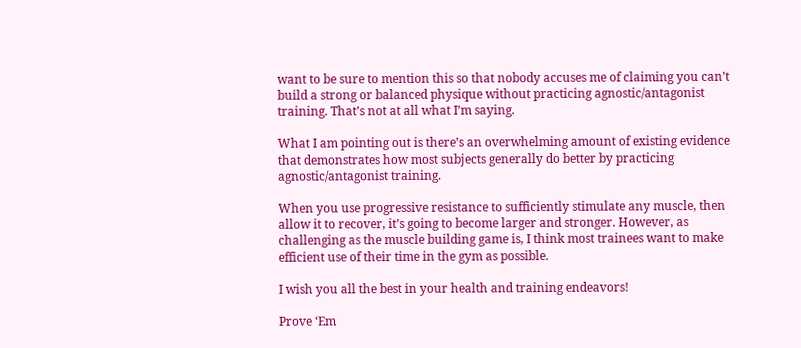want to be sure to mention this so that nobody accuses me of claiming you can’t build a strong or balanced physique without practicing agnostic/antagonist training. That’s not at all what I’m saying.

What I am pointing out is there’s an overwhelming amount of existing evidence that demonstrates how most subjects generally do better by practicing agnostic/antagonist training.

When you use progressive resistance to sufficiently stimulate any muscle, then allow it to recover, it’s going to become larger and stronger. However, as challenging as the muscle building game is, I think most trainees want to make efficient use of their time in the gym as possible.

I wish you all the best in your health and training endeavors!

Prove ‘Em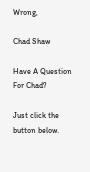Wrong,

Chad Shaw

Have A Question For Chad?

Just click the button below.